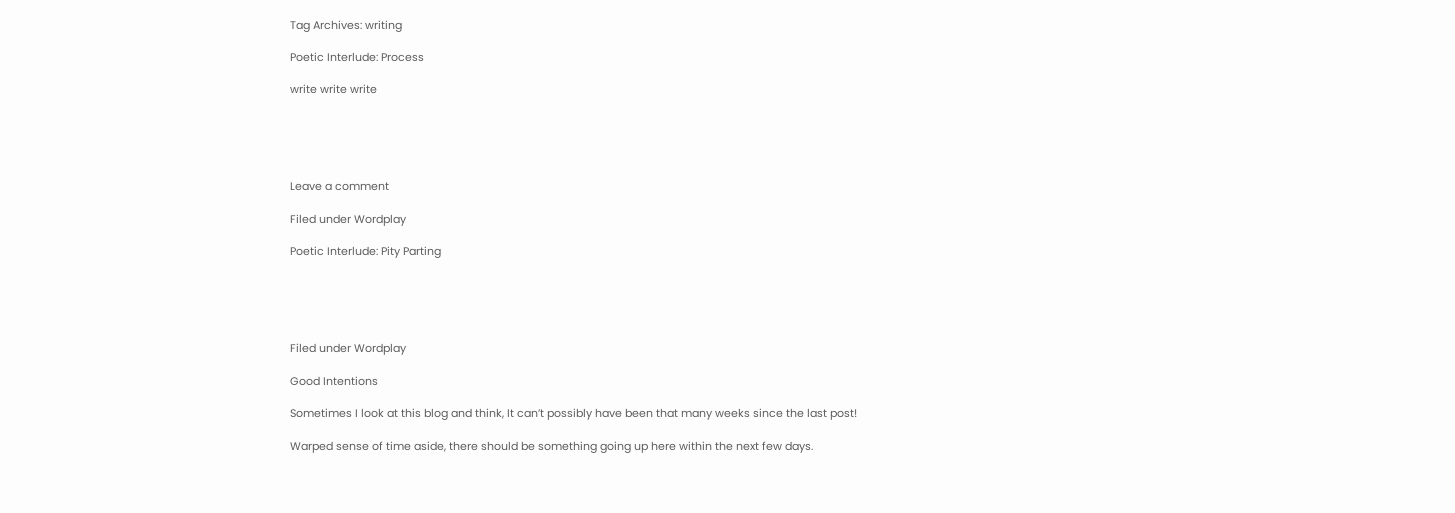Tag Archives: writing

Poetic Interlude: Process

write write write





Leave a comment

Filed under Wordplay

Poetic Interlude: Pity Parting





Filed under Wordplay

Good Intentions

Sometimes I look at this blog and think, It can’t possibly have been that many weeks since the last post!

Warped sense of time aside, there should be something going up here within the next few days.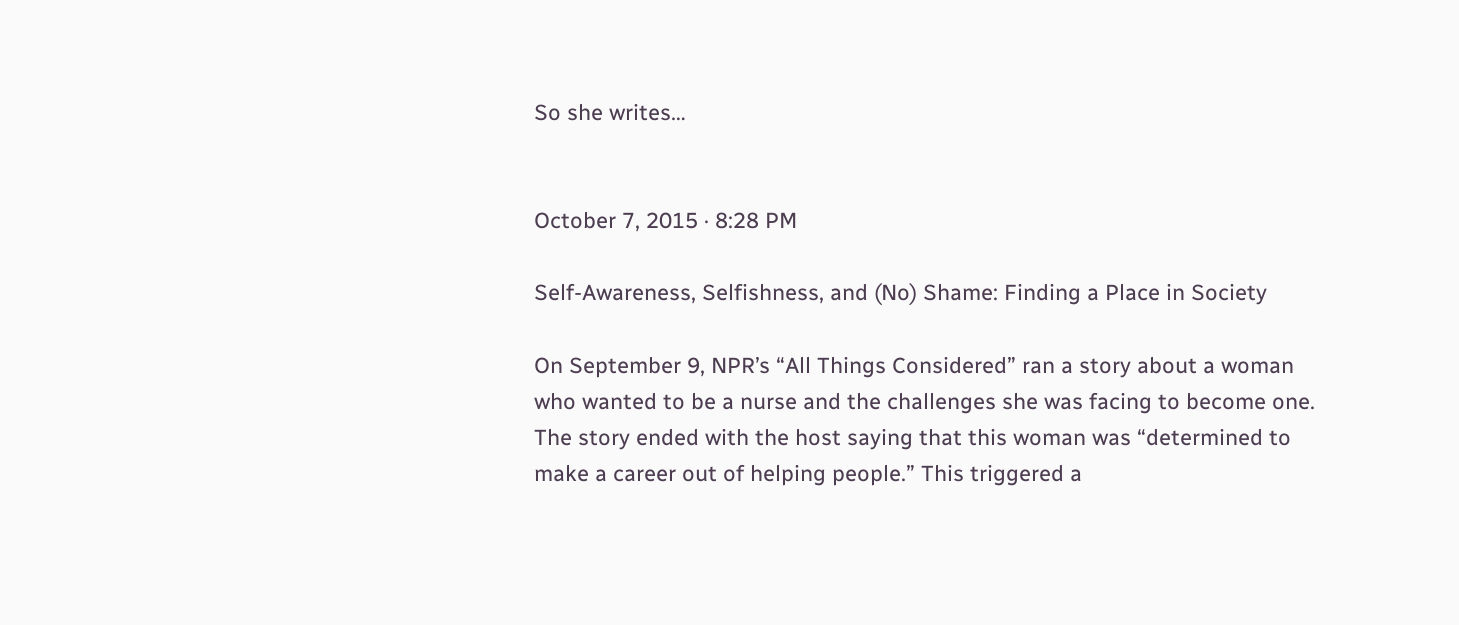So she writes…


October 7, 2015 · 8:28 PM

Self-Awareness, Selfishness, and (No) Shame: Finding a Place in Society

On September 9, NPR’s “All Things Considered” ran a story about a woman who wanted to be a nurse and the challenges she was facing to become one. The story ended with the host saying that this woman was “determined to make a career out of helping people.” This triggered a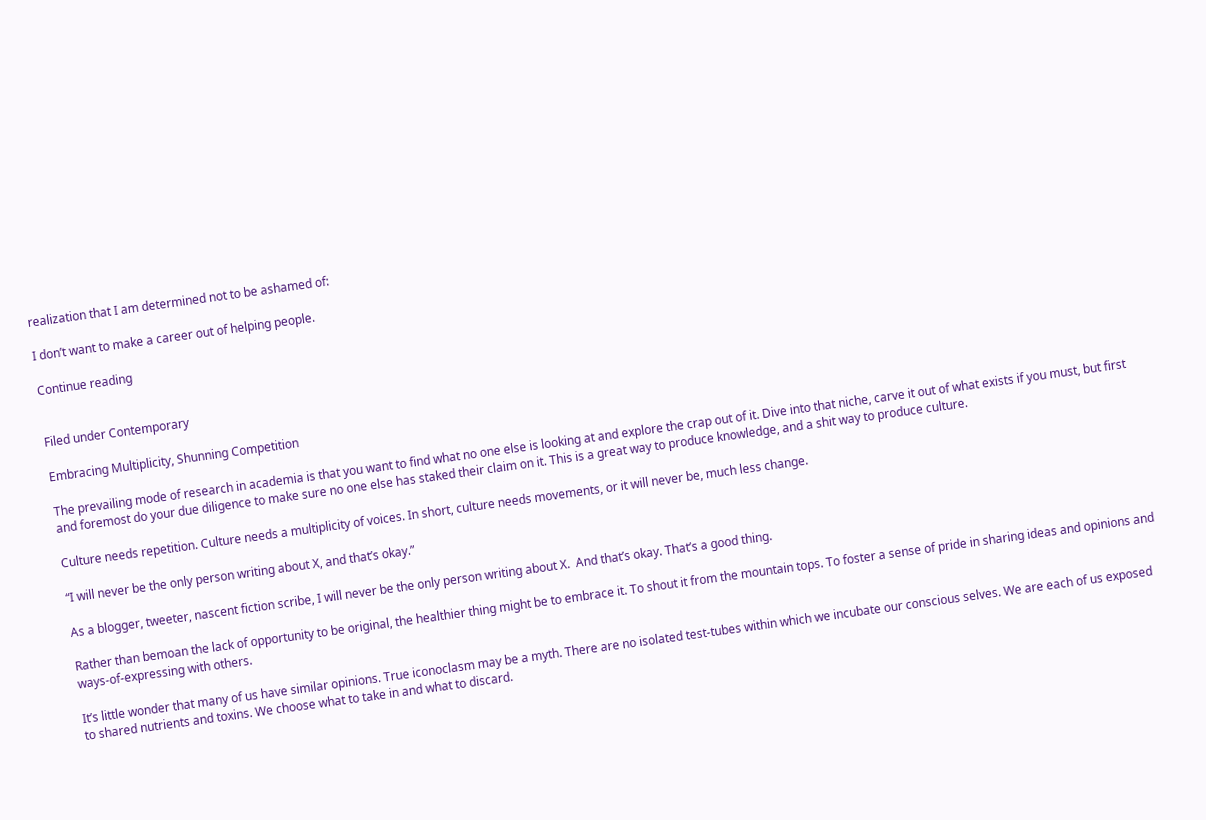realization that I am determined not to be ashamed of:

I don’t want to make a career out of helping people.

Continue reading


Filed under Contemporary

Embracing Multiplicity, Shunning Competition

The prevailing mode of research in academia is that you want to find what no one else is looking at and explore the crap out of it. Dive into that niche, carve it out of what exists if you must, but first and foremost do your due diligence to make sure no one else has staked their claim on it. This is a great way to produce knowledge, and a shit way to produce culture.

Culture needs repetition. Culture needs a multiplicity of voices. In short, culture needs movements, or it will never be, much less change.

“I will never be the only person writing about X, and that’s okay.”

As a blogger, tweeter, nascent fiction scribe, I will never be the only person writing about X.  And that’s okay. That’s a good thing.

Rather than bemoan the lack of opportunity to be original, the healthier thing might be to embrace it. To shout it from the mountain tops. To foster a sense of pride in sharing ideas and opinions and ways-of-expressing with others.

It’s little wonder that many of us have similar opinions. True iconoclasm may be a myth. There are no isolated test-tubes within which we incubate our conscious selves. We are each of us exposed to shared nutrients and toxins. We choose what to take in and what to discard.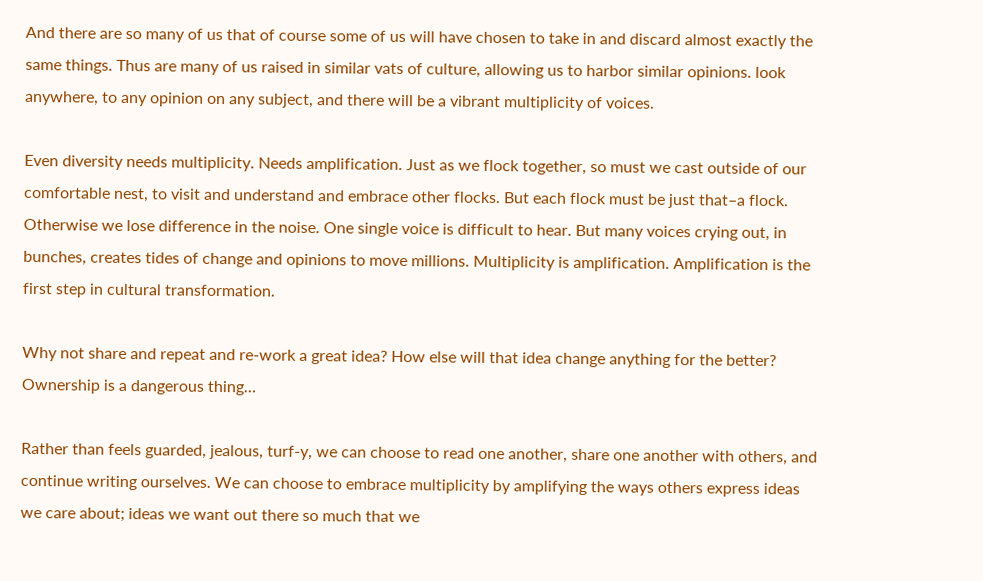And there are so many of us that of course some of us will have chosen to take in and discard almost exactly the same things. Thus are many of us raised in similar vats of culture, allowing us to harbor similar opinions. look anywhere, to any opinion on any subject, and there will be a vibrant multiplicity of voices.

Even diversity needs multiplicity. Needs amplification. Just as we flock together, so must we cast outside of our comfortable nest, to visit and understand and embrace other flocks. But each flock must be just that–a flock. Otherwise we lose difference in the noise. One single voice is difficult to hear. But many voices crying out, in bunches, creates tides of change and opinions to move millions. Multiplicity is amplification. Amplification is the first step in cultural transformation.

Why not share and repeat and re-work a great idea? How else will that idea change anything for the better? Ownership is a dangerous thing…

Rather than feels guarded, jealous, turf-y, we can choose to read one another, share one another with others, and continue writing ourselves. We can choose to embrace multiplicity by amplifying the ways others express ideas we care about; ideas we want out there so much that we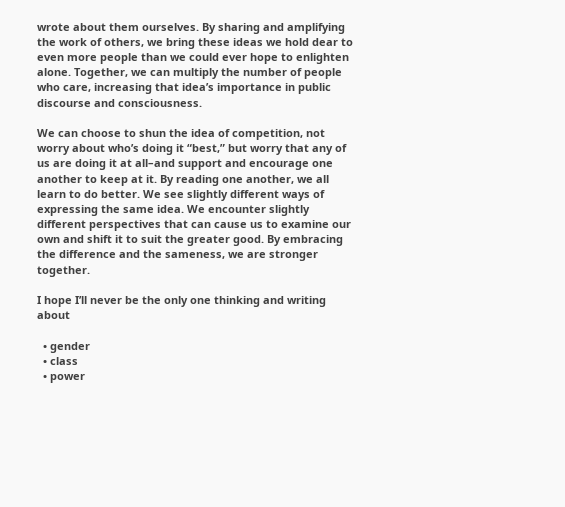wrote about them ourselves. By sharing and amplifying the work of others, we bring these ideas we hold dear to even more people than we could ever hope to enlighten alone. Together, we can multiply the number of people who care, increasing that idea’s importance in public discourse and consciousness.

We can choose to shun the idea of competition, not worry about who’s doing it “best,” but worry that any of us are doing it at all–and support and encourage one another to keep at it. By reading one another, we all learn to do better. We see slightly different ways of expressing the same idea. We encounter slightly different perspectives that can cause us to examine our own and shift it to suit the greater good. By embracing the difference and the sameness, we are stronger together.

I hope I’ll never be the only one thinking and writing about

  • gender
  • class
  • power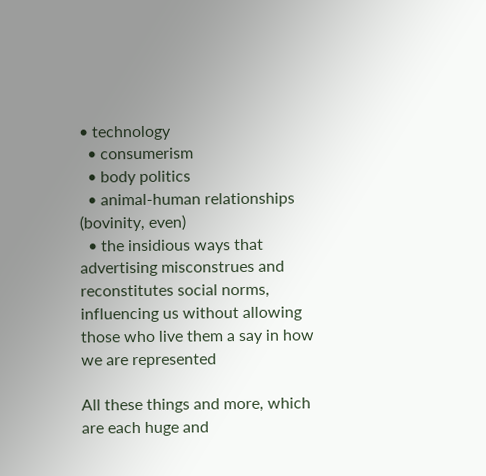• technology
  • consumerism
  • body politics
  • animal-human relationships (bovinity, even)
  • the insidious ways that advertising misconstrues and reconstitutes social norms, influencing us without allowing those who live them a say in how we are represented

All these things and more, which are each huge and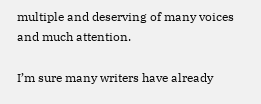multiple and deserving of many voices and much attention.

I’m sure many writers have already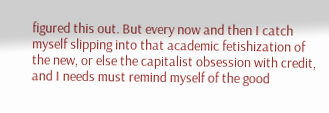figured this out. But every now and then I catch myself slipping into that academic fetishization of the new, or else the capitalist obsession with credit, and I needs must remind myself of the good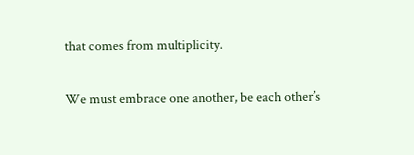that comes from multiplicity.

We must embrace one another, be each other’s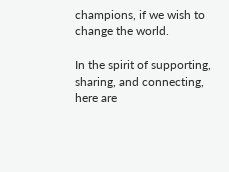champions, if we wish to change the world.

In the spirit of supporting, sharing, and connecting, here are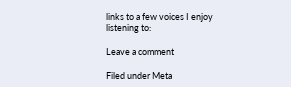links to a few voices I enjoy listening to:

Leave a comment

Filed under Meta